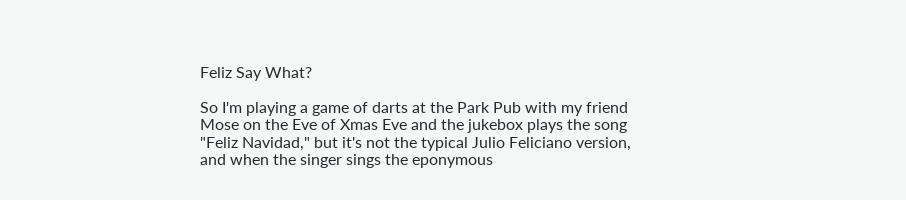Feliz Say What?

So I'm playing a game of darts at the Park Pub with my friend Mose on the Eve of Xmas Eve and the jukebox plays the song "Feliz Navidad," but it's not the typical Julio Feliciano version, and when the singer sings the eponymous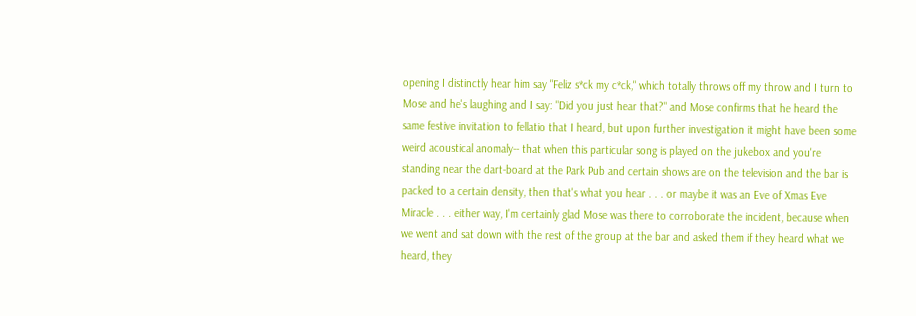opening I distinctly hear him say "Feliz s*ck my c*ck," which totally throws off my throw and I turn to Mose and he's laughing and I say: "Did you just hear that?" and Mose confirms that he heard the same festive invitation to fellatio that I heard, but upon further investigation it might have been some weird acoustical anomaly-- that when this particular song is played on the jukebox and you're standing near the dart-board at the Park Pub and certain shows are on the television and the bar is packed to a certain density, then that's what you hear . . . or maybe it was an Eve of Xmas Eve Miracle . . . either way, I'm certainly glad Mose was there to corroborate the incident, because when we went and sat down with the rest of the group at the bar and asked them if they heard what we heard, they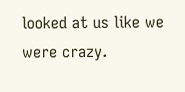looked at us like we were crazy.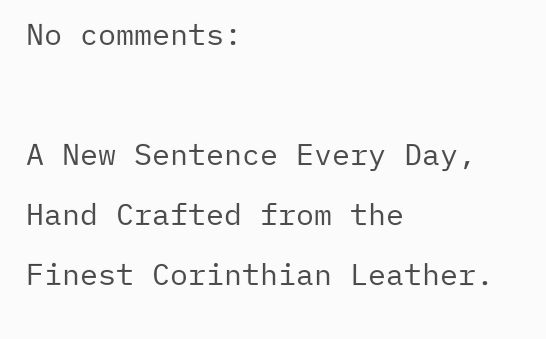No comments:

A New Sentence Every Day, Hand Crafted from the Finest Corinthian Leather.